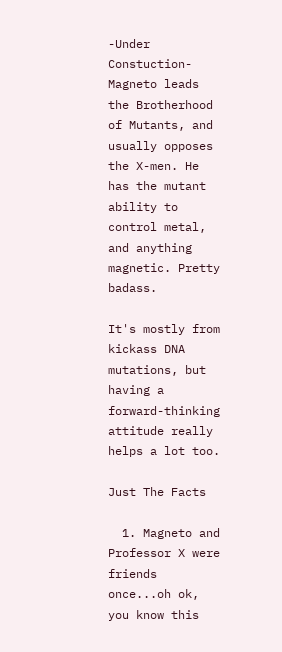-Under Constuction-Magneto leads the Brotherhood of Mutants, and usually opposes the X-men. He has the mutant ability to control metal, and anything magnetic. Pretty badass.

It's mostly from kickass DNA mutations, but having a forward-thinking attitude really helps a lot too.

Just The Facts

  1. Magneto and Professor X were friends once...oh ok, you know this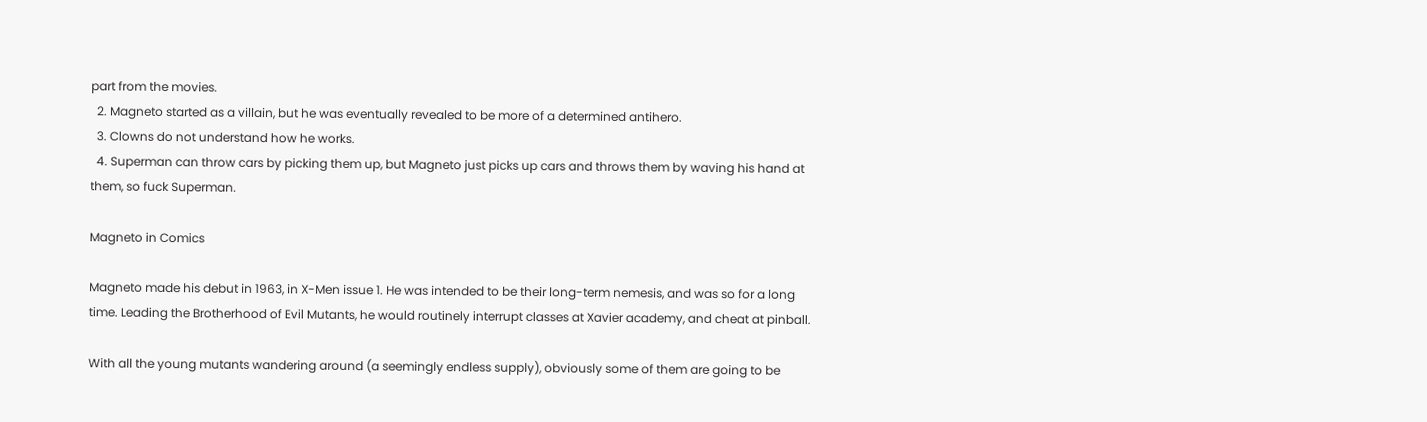part from the movies.
  2. Magneto started as a villain, but he was eventually revealed to be more of a determined antihero.
  3. Clowns do not understand how he works.
  4. Superman can throw cars by picking them up, but Magneto just picks up cars and throws them by waving his hand at them, so fuck Superman.

Magneto in Comics

Magneto made his debut in 1963, in X-Men issue 1. He was intended to be their long-term nemesis, and was so for a long time. Leading the Brotherhood of Evil Mutants, he would routinely interrupt classes at Xavier academy, and cheat at pinball.

With all the young mutants wandering around (a seemingly endless supply), obviously some of them are going to be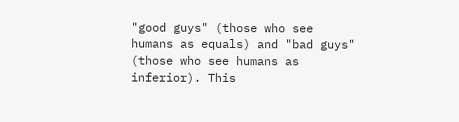"good guys" (those who see humans as equals) and "bad guys" (those who see humans as inferior). This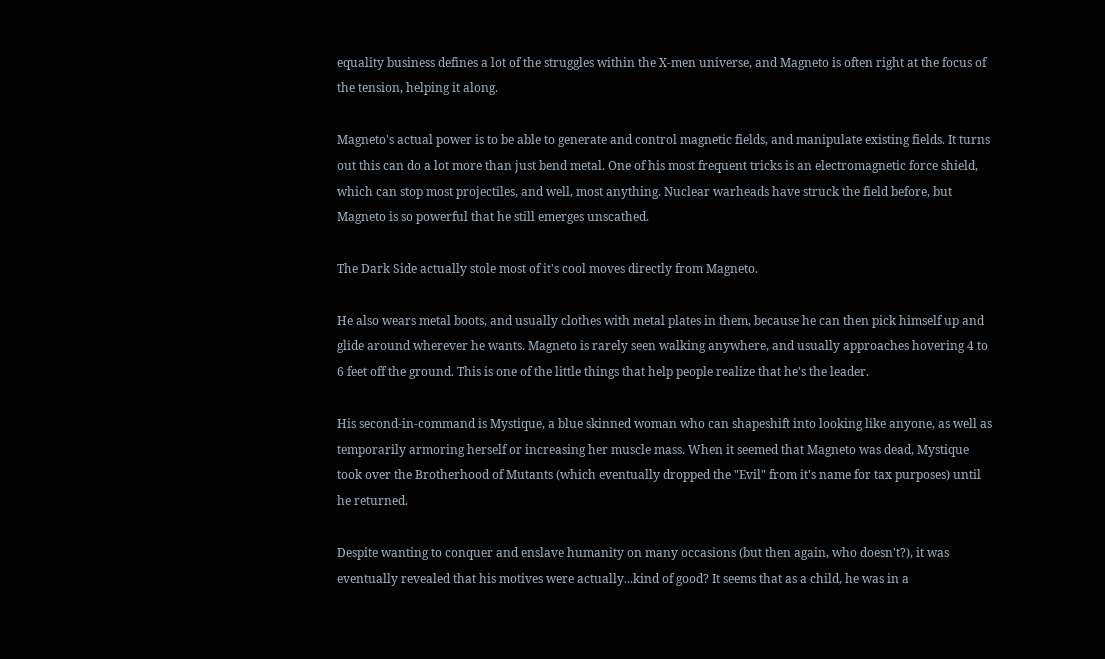equality business defines a lot of the struggles within the X-men universe, and Magneto is often right at the focus of the tension, helping it along.

Magneto's actual power is to be able to generate and control magnetic fields, and manipulate existing fields. It turns out this can do a lot more than just bend metal. One of his most frequent tricks is an electromagnetic force shield, which can stop most projectiles, and well, most anything. Nuclear warheads have struck the field before, but Magneto is so powerful that he still emerges unscathed.

The Dark Side actually stole most of it's cool moves directly from Magneto.

He also wears metal boots, and usually clothes with metal plates in them, because he can then pick himself up and glide around wherever he wants. Magneto is rarely seen walking anywhere, and usually approaches hovering 4 to 6 feet off the ground. This is one of the little things that help people realize that he's the leader.

His second-in-command is Mystique, a blue skinned woman who can shapeshift into looking like anyone, as well as temporarily armoring herself or increasing her muscle mass. When it seemed that Magneto was dead, Mystique took over the Brotherhood of Mutants (which eventually dropped the "Evil" from it's name for tax purposes) until he returned.

Despite wanting to conquer and enslave humanity on many occasions (but then again, who doesn't?), it was eventually revealed that his motives were actually...kind of good? It seems that as a child, he was in a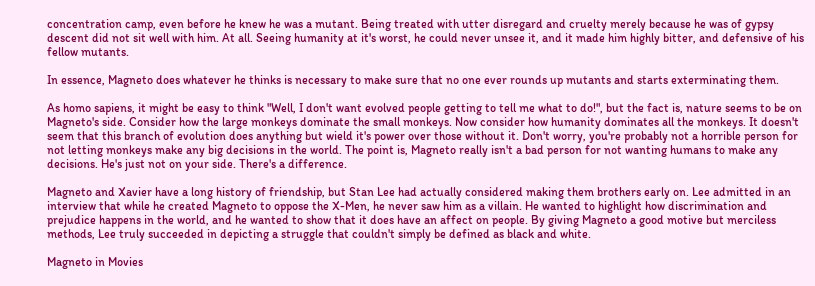concentration camp, even before he knew he was a mutant. Being treated with utter disregard and cruelty merely because he was of gypsy descent did not sit well with him. At all. Seeing humanity at it's worst, he could never unsee it, and it made him highly bitter, and defensive of his fellow mutants.

In essence, Magneto does whatever he thinks is necessary to make sure that no one ever rounds up mutants and starts exterminating them.

As homo sapiens, it might be easy to think "Well, I don't want evolved people getting to tell me what to do!", but the fact is, nature seems to be on Magneto's side. Consider how the large monkeys dominate the small monkeys. Now consider how humanity dominates all the monkeys. It doesn't seem that this branch of evolution does anything but wield it's power over those without it. Don't worry, you're probably not a horrible person for not letting monkeys make any big decisions in the world. The point is, Magneto really isn't a bad person for not wanting humans to make any decisions. He's just not on your side. There's a difference.

Magneto and Xavier have a long history of friendship, but Stan Lee had actually considered making them brothers early on. Lee admitted in an interview that while he created Magneto to oppose the X-Men, he never saw him as a villain. He wanted to highlight how discrimination and prejudice happens in the world, and he wanted to show that it does have an affect on people. By giving Magneto a good motive but merciless methods, Lee truly succeeded in depicting a struggle that couldn't simply be defined as black and white.

Magneto in Movies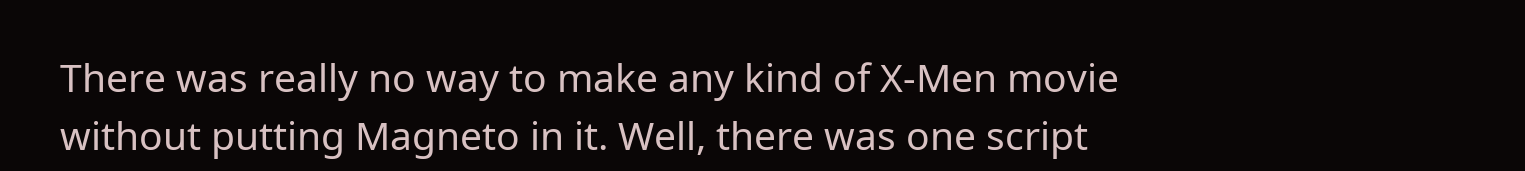There was really no way to make any kind of X-Men movie without putting Magneto in it. Well, there was one script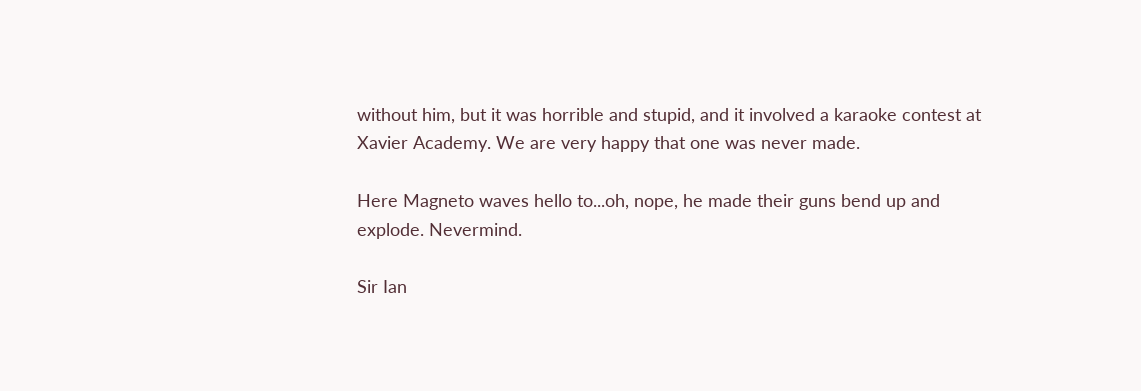without him, but it was horrible and stupid, and it involved a karaoke contest at Xavier Academy. We are very happy that one was never made.

Here Magneto waves hello to...oh, nope, he made their guns bend up and explode. Nevermind.

Sir Ian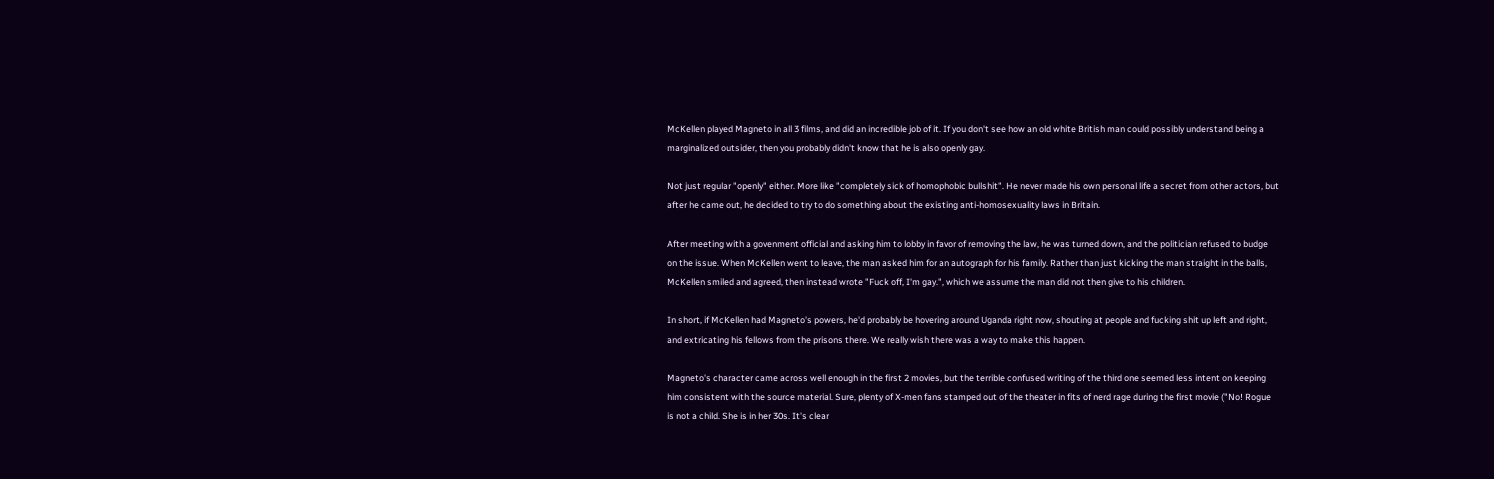McKellen played Magneto in all 3 films, and did an incredible job of it. If you don't see how an old white British man could possibly understand being a marginalized outsider, then you probably didn't know that he is also openly gay.

Not just regular "openly" either. More like "completely sick of homophobic bullshit". He never made his own personal life a secret from other actors, but after he came out, he decided to try to do something about the existing anti-homosexuality laws in Britain.

After meeting with a govenment official and asking him to lobby in favor of removing the law, he was turned down, and the politician refused to budge on the issue. When McKellen went to leave, the man asked him for an autograph for his family. Rather than just kicking the man straight in the balls, McKellen smiled and agreed, then instead wrote "Fuck off, I'm gay.", which we assume the man did not then give to his children.

In short, if McKellen had Magneto's powers, he'd probably be hovering around Uganda right now, shouting at people and fucking shit up left and right, and extricating his fellows from the prisons there. We really wish there was a way to make this happen.

Magneto's character came across well enough in the first 2 movies, but the terrible confused writing of the third one seemed less intent on keeping him consistent with the source material. Sure, plenty of X-men fans stamped out of the theater in fits of nerd rage during the first movie ("No! Rogue is not a child. She is in her 30s. It's clear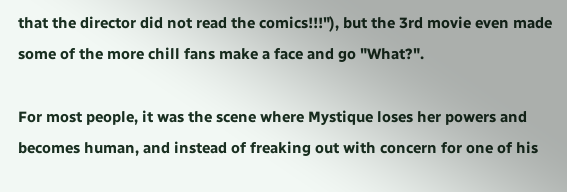that the director did not read the comics!!!"), but the 3rd movie even made some of the more chill fans make a face and go "What?".

For most people, it was the scene where Mystique loses her powers and becomes human, and instead of freaking out with concern for one of his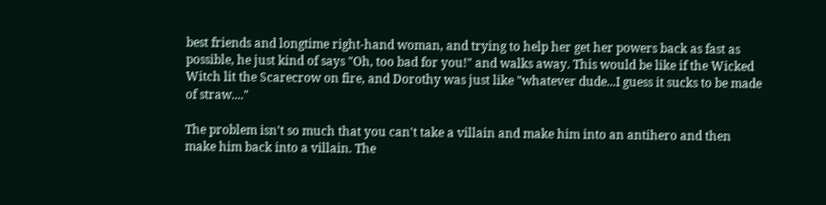best friends and longtime right-hand woman, and trying to help her get her powers back as fast as possible, he just kind of says "Oh, too bad for you!" and walks away. This would be like if the Wicked Witch lit the Scarecrow on fire, and Dorothy was just like "whatever dude...I guess it sucks to be made of straw...."

The problem isn't so much that you can't take a villain and make him into an antihero and then make him back into a villain. The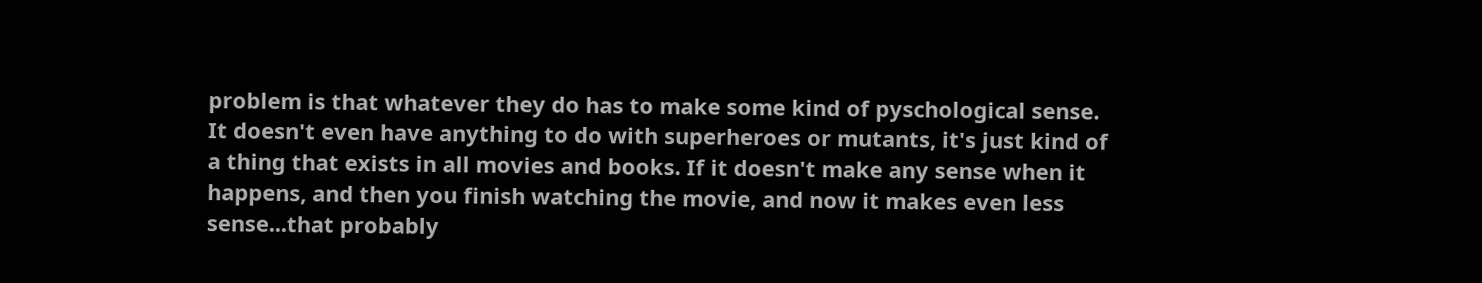problem is that whatever they do has to make some kind of pyschological sense. It doesn't even have anything to do with superheroes or mutants, it's just kind of a thing that exists in all movies and books. If it doesn't make any sense when it happens, and then you finish watching the movie, and now it makes even less sense...that probably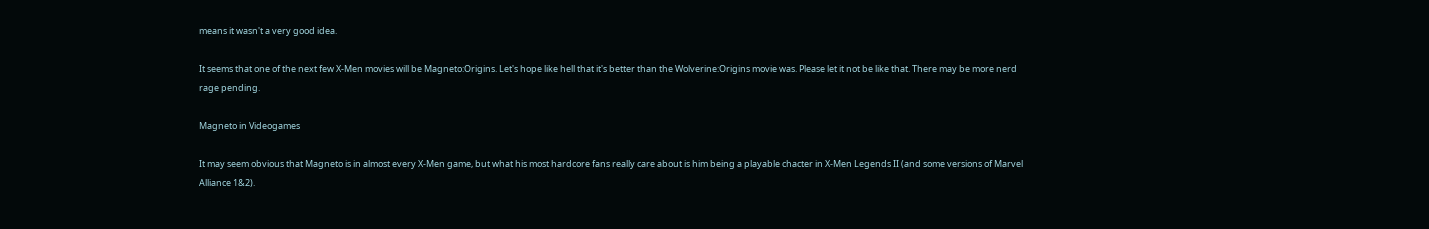means it wasn't a very good idea.

It seems that one of the next few X-Men movies will be Magneto:Origins. Let's hope like hell that it's better than the Wolverine:Origins movie was. Please let it not be like that. There may be more nerd rage pending.

Magneto in Videogames

It may seem obvious that Magneto is in almost every X-Men game, but what his most hardcore fans really care about is him being a playable chacter in X-Men Legends II (and some versions of Marvel Alliance 1&2).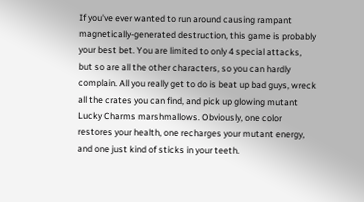If you've ever wanted to run around causing rampant magnetically-generated destruction, this game is probably your best bet. You are limited to only 4 special attacks, but so are all the other characters, so you can hardly complain. All you really get to do is beat up bad guys, wreck all the crates you can find, and pick up glowing mutant Lucky Charms marshmallows. Obviously, one color restores your health, one recharges your mutant energy, and one just kind of sticks in your teeth.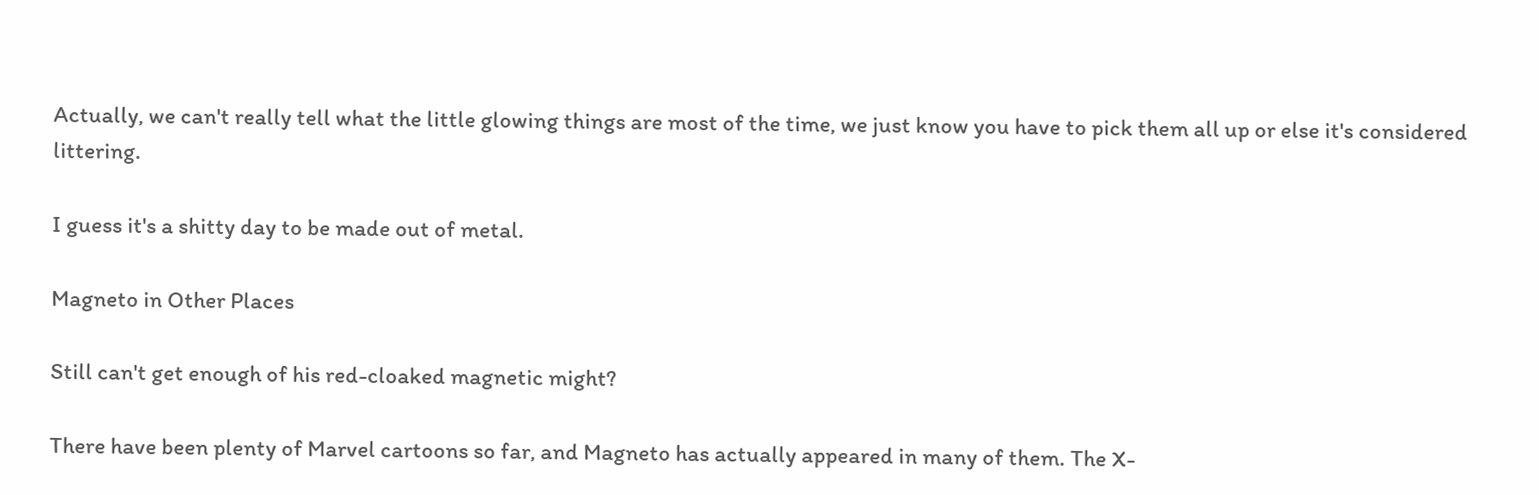Actually, we can't really tell what the little glowing things are most of the time, we just know you have to pick them all up or else it's considered littering.

I guess it's a shitty day to be made out of metal.

Magneto in Other Places

Still can't get enough of his red-cloaked magnetic might?

There have been plenty of Marvel cartoons so far, and Magneto has actually appeared in many of them. The X-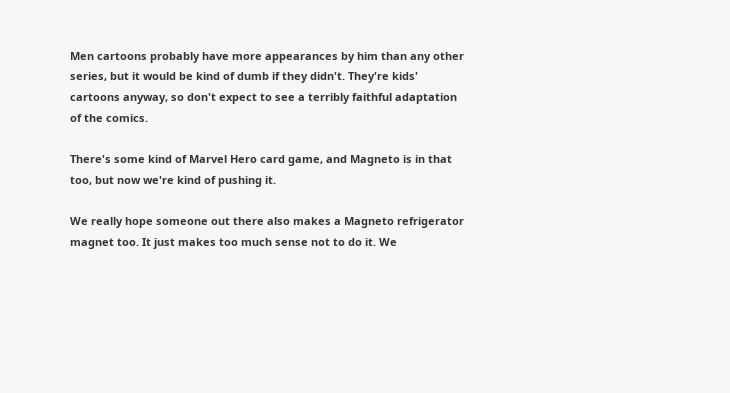Men cartoons probably have more appearances by him than any other series, but it would be kind of dumb if they didn't. They're kids' cartoons anyway, so don't expect to see a terribly faithful adaptation of the comics.

There's some kind of Marvel Hero card game, and Magneto is in that too, but now we're kind of pushing it.

We really hope someone out there also makes a Magneto refrigerator magnet too. It just makes too much sense not to do it. We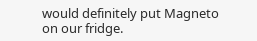would definitely put Magneto on our fridge.